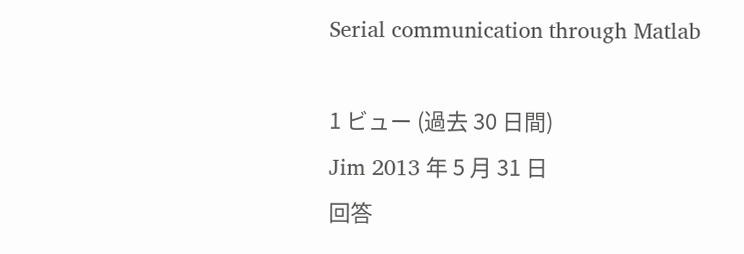Serial communication through Matlab

1 ビュー (過去 30 日間)
Jim 2013 年 5 月 31 日
回答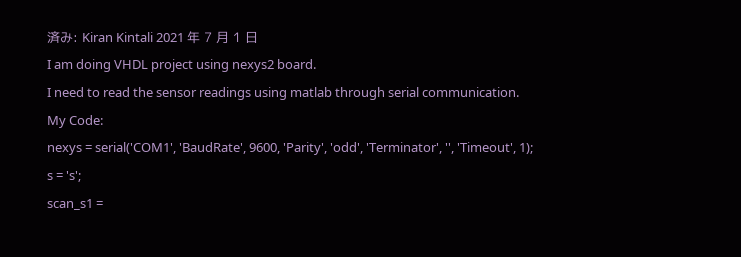済み: Kiran Kintali 2021 年 7 月 1 日
I am doing VHDL project using nexys2 board.
I need to read the sensor readings using matlab through serial communication.
My Code:
nexys = serial('COM1', 'BaudRate', 9600, 'Parity', 'odd', 'Terminator', '', 'Timeout', 1);
s = 's';
scan_s1 =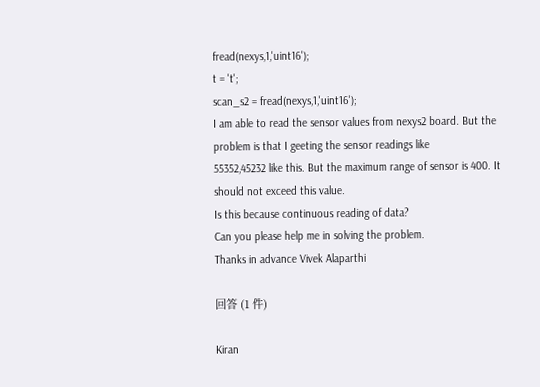fread(nexys,1,'uint16');
t = 't';
scan_s2 = fread(nexys,1,'uint16');
I am able to read the sensor values from nexys2 board. But the problem is that I geeting the sensor readings like
55352,45232 like this. But the maximum range of sensor is 400. It should not exceed this value.
Is this because continuous reading of data?
Can you please help me in solving the problem.
Thanks in advance Vivek Alaparthi

回答 (1 件)

Kiran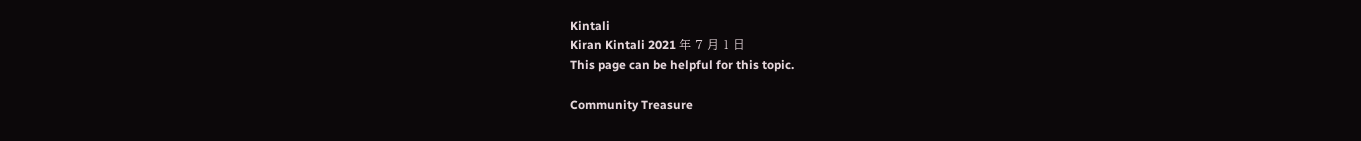Kintali
Kiran Kintali 2021 年 7 月 1 日
This page can be helpful for this topic.

Community Treasure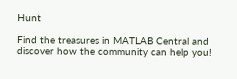Hunt

Find the treasures in MATLAB Central and discover how the community can help you!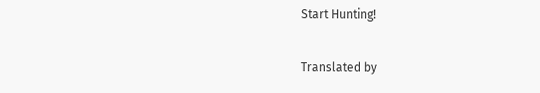Start Hunting!

Translated by